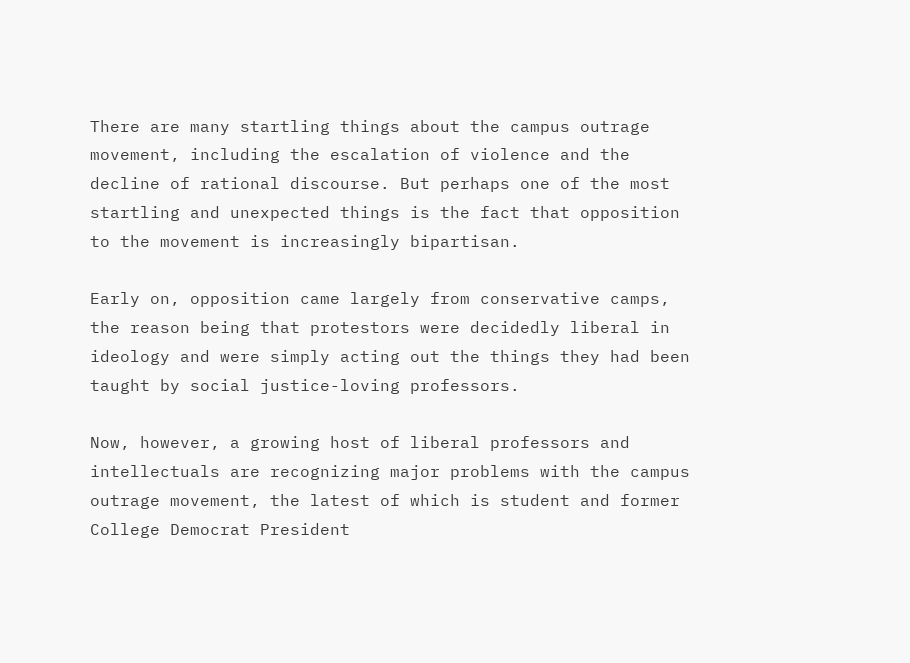There are many startling things about the campus outrage movement, including the escalation of violence and the decline of rational discourse. But perhaps one of the most startling and unexpected things is the fact that opposition to the movement is increasingly bipartisan.

Early on, opposition came largely from conservative camps, the reason being that protestors were decidedly liberal in ideology and were simply acting out the things they had been taught by social justice-loving professors.

Now, however, a growing host of liberal professors and intellectuals are recognizing major problems with the campus outrage movement, the latest of which is student and former College Democrat President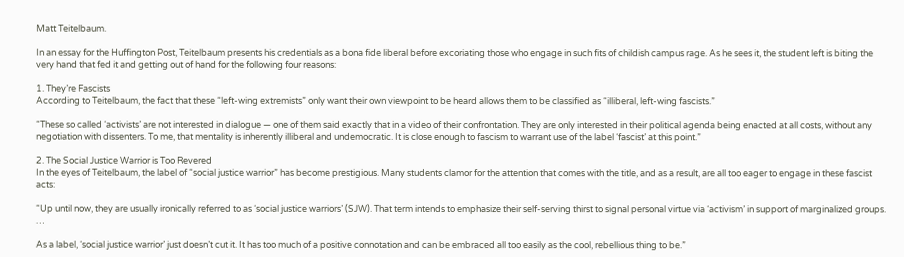Matt Teitelbaum.

In an essay for the Huffington Post, Teitelbaum presents his credentials as a bona fide liberal before excoriating those who engage in such fits of childish campus rage. As he sees it, the student left is biting the very hand that fed it and getting out of hand for the following four reasons:

1. They’re Fascists
According to Teitelbaum, the fact that these “left-wing extremists” only want their own viewpoint to be heard allows them to be classified as “illiberal, left-wing fascists.”

“These so called ‘activists’ are not interested in dialogue — one of them said exactly that in a video of their confrontation. They are only interested in their political agenda being enacted at all costs, without any negotiation with dissenters. To me, that mentality is inherently illiberal and undemocratic. It is close enough to fascism to warrant use of the label ‘fascist’ at this point.”

2. The Social Justice Warrior is Too Revered
In the eyes of Teitelbaum, the label of “social justice warrior” has become prestigious. Many students clamor for the attention that comes with the title, and as a result, are all too eager to engage in these fascist acts:

“Up until now, they are usually ironically referred to as ‘social justice warriors’ (SJW). That term intends to emphasize their self-serving thirst to signal personal virtue via ‘activism’ in support of marginalized groups. …

As a label, ‘social justice warrior’ just doesn’t cut it. It has too much of a positive connotation and can be embraced all too easily as the cool, rebellious thing to be.”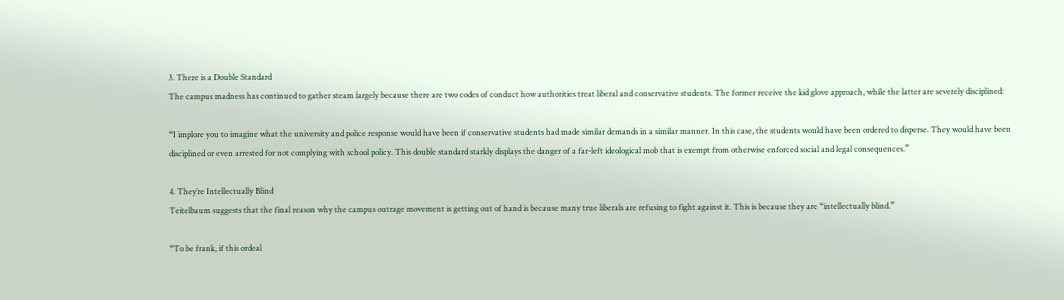3. There is a Double Standard
The campus madness has continued to gather steam largely because there are two codes of conduct how authorities treat liberal and conservative students. The former receive the kid glove approach, while the latter are severely disciplined:

“I implore you to imagine what the university and police response would have been if conservative students had made similar demands in a similar manner. In this case, the students would have been ordered to disperse. They would have been disciplined or even arrested for not complying with school policy. This double standard starkly displays the danger of a far-left ideological mob that is exempt from otherwise enforced social and legal consequences.”

4. They’re Intellectually Blind
Teitelbaum suggests that the final reason why the campus outrage movement is getting out of hand is because many true liberals are refusing to fight against it. This is because they are “intellectually blind.”

“To be frank, if this ordeal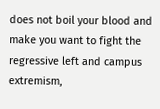does not boil your blood and make you want to fight the regressive left and campus extremism,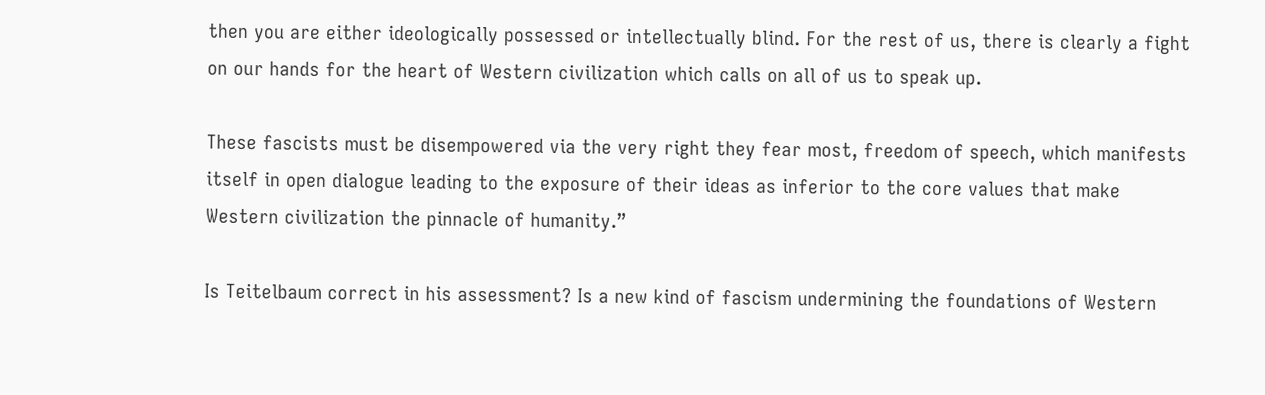then you are either ideologically possessed or intellectually blind. For the rest of us, there is clearly a fight on our hands for the heart of Western civilization which calls on all of us to speak up.

These fascists must be disempowered via the very right they fear most, freedom of speech, which manifests itself in open dialogue leading to the exposure of their ideas as inferior to the core values that make Western civilization the pinnacle of humanity.”

Is Teitelbaum correct in his assessment? Is a new kind of fascism undermining the foundations of Western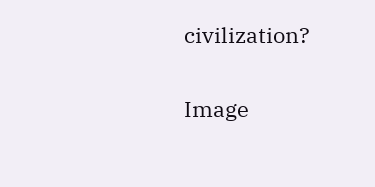civilization?

Image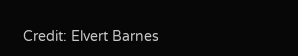Credit: Elvert Barnes